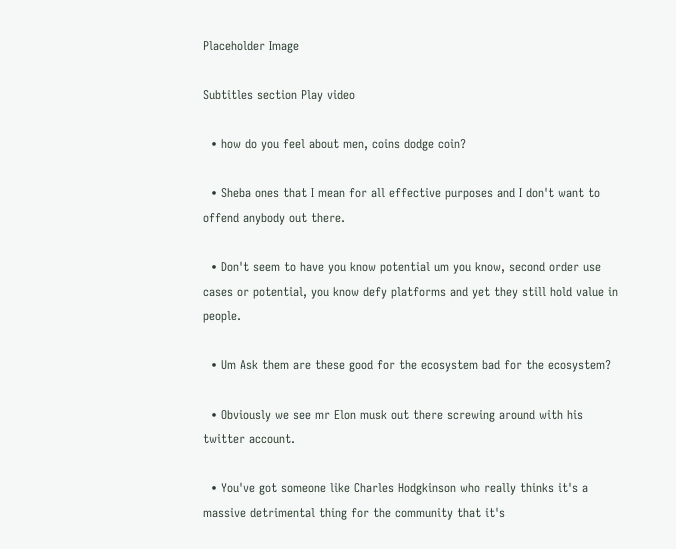Placeholder Image

Subtitles section Play video

  • how do you feel about men, coins dodge coin?

  • Sheba ones that I mean for all effective purposes and I don't want to offend anybody out there.

  • Don't seem to have you know potential um you know, second order use cases or potential, you know defy platforms and yet they still hold value in people.

  • Um Ask them are these good for the ecosystem bad for the ecosystem?

  • Obviously we see mr Elon musk out there screwing around with his twitter account.

  • You've got someone like Charles Hodgkinson who really thinks it's a massive detrimental thing for the community that it's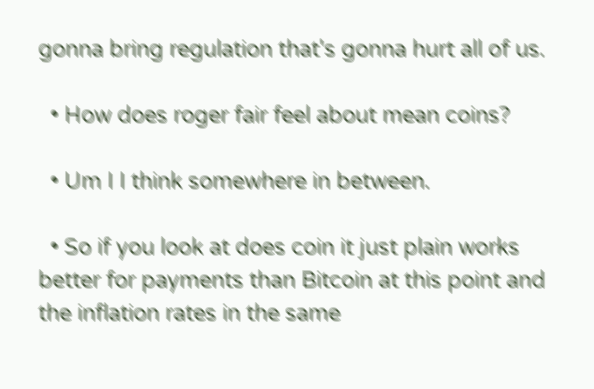gonna bring regulation that's gonna hurt all of us.

  • How does roger fair feel about mean coins?

  • Um I I think somewhere in between.

  • So if you look at does coin it just plain works better for payments than Bitcoin at this point and the inflation rates in the same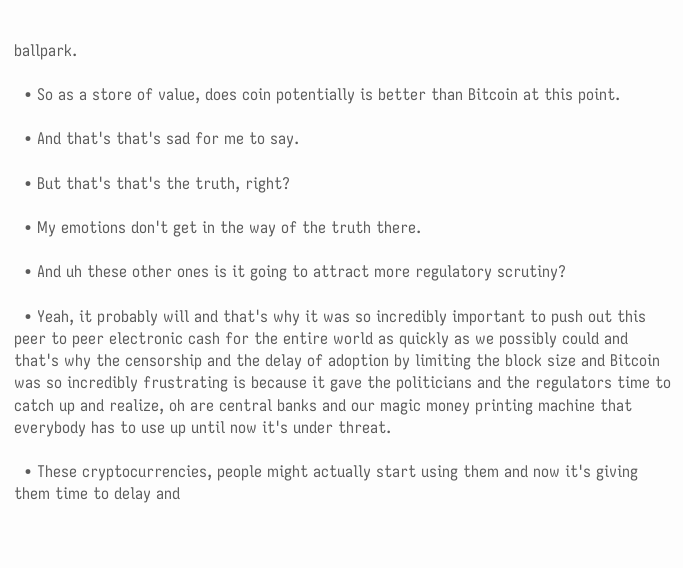ballpark.

  • So as a store of value, does coin potentially is better than Bitcoin at this point.

  • And that's that's sad for me to say.

  • But that's that's the truth, right?

  • My emotions don't get in the way of the truth there.

  • And uh these other ones is it going to attract more regulatory scrutiny?

  • Yeah, it probably will and that's why it was so incredibly important to push out this peer to peer electronic cash for the entire world as quickly as we possibly could and that's why the censorship and the delay of adoption by limiting the block size and Bitcoin was so incredibly frustrating is because it gave the politicians and the regulators time to catch up and realize, oh are central banks and our magic money printing machine that everybody has to use up until now it's under threat.

  • These cryptocurrencies, people might actually start using them and now it's giving them time to delay and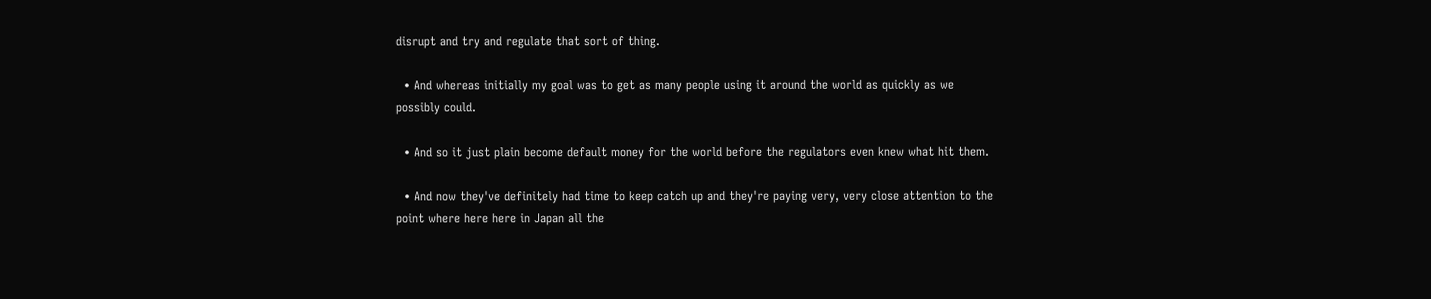disrupt and try and regulate that sort of thing.

  • And whereas initially my goal was to get as many people using it around the world as quickly as we possibly could.

  • And so it just plain become default money for the world before the regulators even knew what hit them.

  • And now they've definitely had time to keep catch up and they're paying very, very close attention to the point where here here in Japan all the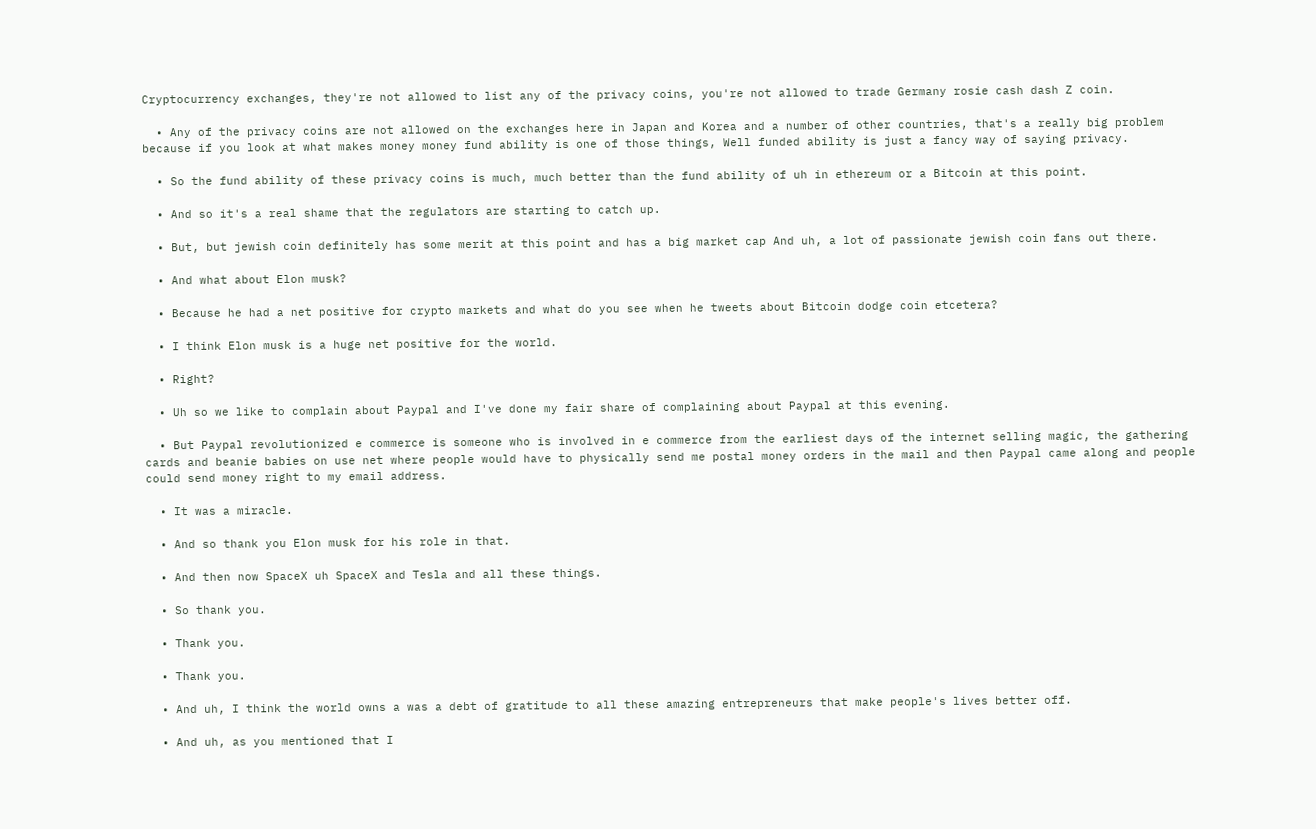Cryptocurrency exchanges, they're not allowed to list any of the privacy coins, you're not allowed to trade Germany rosie cash dash Z coin.

  • Any of the privacy coins are not allowed on the exchanges here in Japan and Korea and a number of other countries, that's a really big problem because if you look at what makes money money fund ability is one of those things, Well funded ability is just a fancy way of saying privacy.

  • So the fund ability of these privacy coins is much, much better than the fund ability of uh in ethereum or a Bitcoin at this point.

  • And so it's a real shame that the regulators are starting to catch up.

  • But, but jewish coin definitely has some merit at this point and has a big market cap And uh, a lot of passionate jewish coin fans out there.

  • And what about Elon musk?

  • Because he had a net positive for crypto markets and what do you see when he tweets about Bitcoin dodge coin etcetera?

  • I think Elon musk is a huge net positive for the world.

  • Right?

  • Uh so we like to complain about Paypal and I've done my fair share of complaining about Paypal at this evening.

  • But Paypal revolutionized e commerce is someone who is involved in e commerce from the earliest days of the internet selling magic, the gathering cards and beanie babies on use net where people would have to physically send me postal money orders in the mail and then Paypal came along and people could send money right to my email address.

  • It was a miracle.

  • And so thank you Elon musk for his role in that.

  • And then now SpaceX uh SpaceX and Tesla and all these things.

  • So thank you.

  • Thank you.

  • Thank you.

  • And uh, I think the world owns a was a debt of gratitude to all these amazing entrepreneurs that make people's lives better off.

  • And uh, as you mentioned that I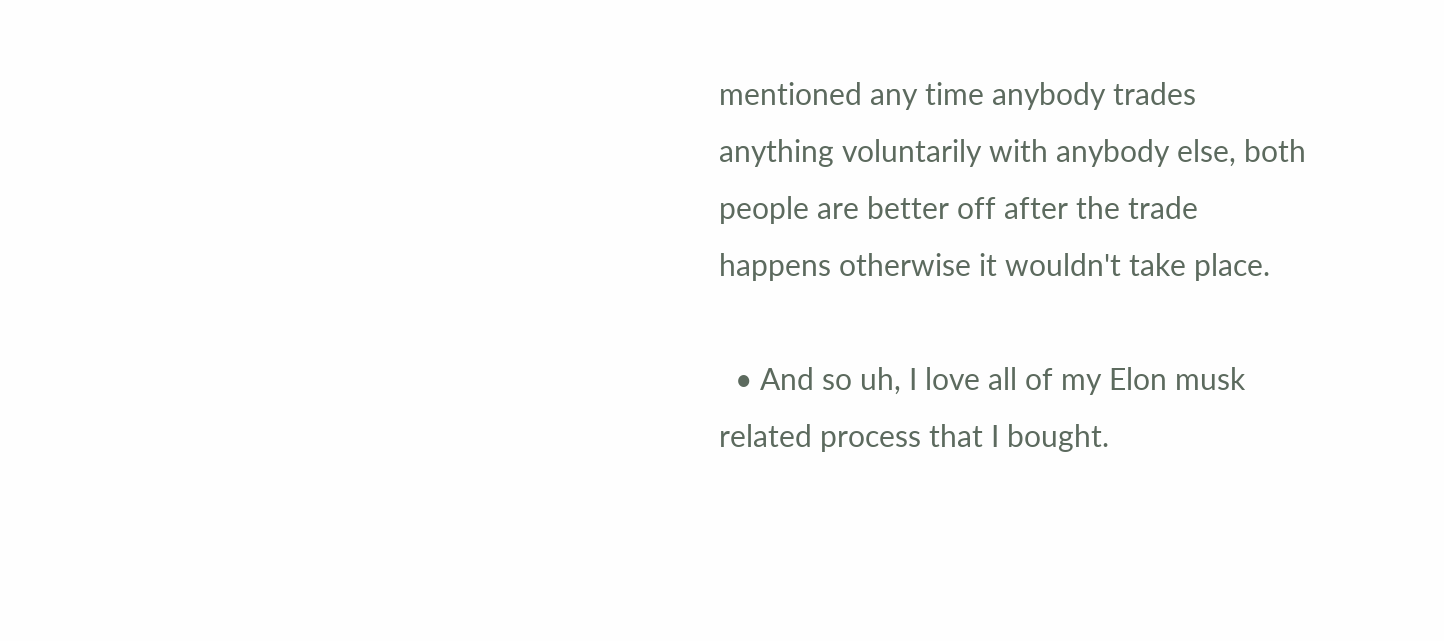mentioned any time anybody trades anything voluntarily with anybody else, both people are better off after the trade happens otherwise it wouldn't take place.

  • And so uh, I love all of my Elon musk related process that I bought.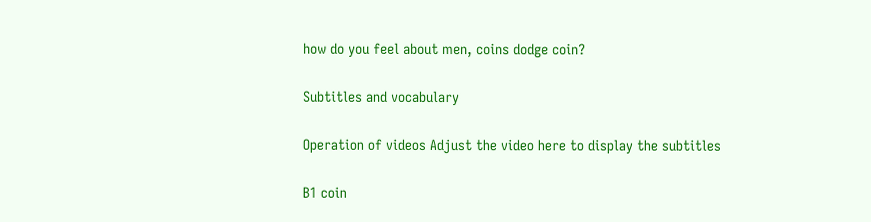how do you feel about men, coins dodge coin?

Subtitles and vocabulary

Operation of videos Adjust the video here to display the subtitles

B1 coin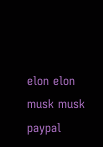elon elon musk musk paypal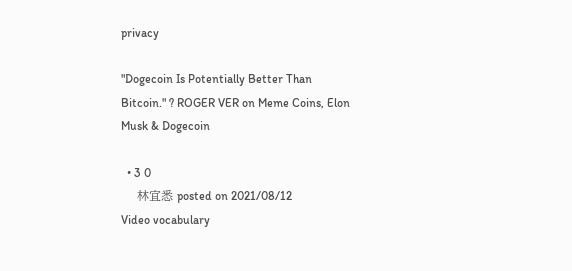privacy

"Dogecoin Is Potentially Better Than Bitcoin." ? ROGER VER on Meme Coins, Elon Musk & Dogecoin

  • 3 0
    林宜悉 posted on 2021/08/12
Video vocabulary